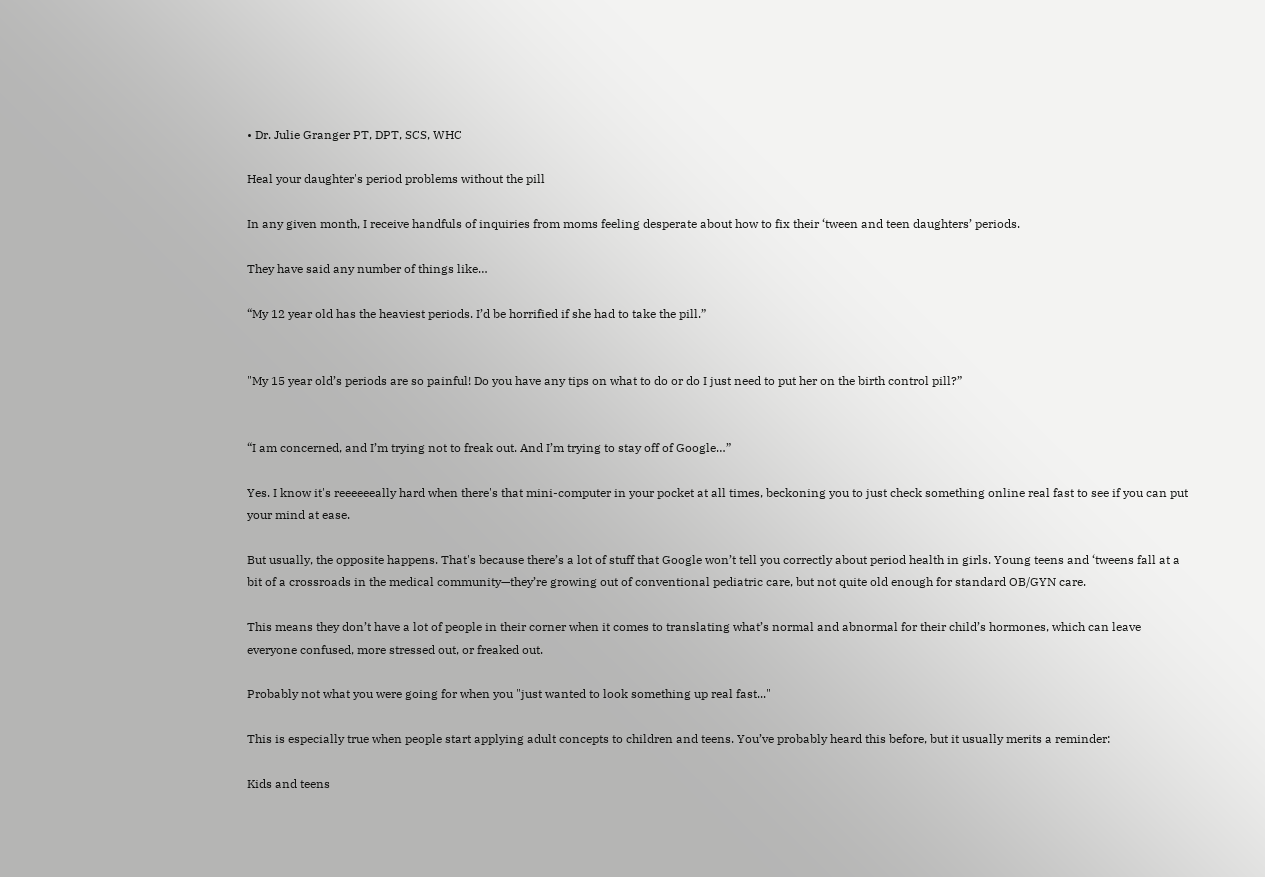• Dr. Julie Granger PT, DPT, SCS, WHC

Heal your daughter's period problems without the pill

In any given month, I receive handfuls of inquiries from moms feeling desperate about how to fix their ‘tween and teen daughters’ periods.

They have said any number of things like…

“My 12 year old has the heaviest periods. I’d be horrified if she had to take the pill.”


"My 15 year old’s periods are so painful! Do you have any tips on what to do or do I just need to put her on the birth control pill?”


“I am concerned, and I’m trying not to freak out. And I’m trying to stay off of Google…”

Yes. I know it's reeeeeeally hard when there's that mini-computer in your pocket at all times, beckoning you to just check something online real fast to see if you can put your mind at ease.

But usually, the opposite happens. That's because there’s a lot of stuff that Google won’t tell you correctly about period health in girls. Young teens and ‘tweens fall at a bit of a crossroads in the medical community—they’re growing out of conventional pediatric care, but not quite old enough for standard OB/GYN care.

This means they don’t have a lot of people in their corner when it comes to translating what’s normal and abnormal for their child’s hormones, which can leave everyone confused, more stressed out, or freaked out.

Probably not what you were going for when you "just wanted to look something up real fast..."

This is especially true when people start applying adult concepts to children and teens. You’ve probably heard this before, but it usually merits a reminder:

Kids and teens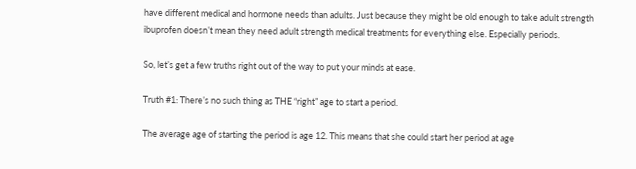have different medical and hormone needs than adults. Just because they might be old enough to take adult strength ibuprofen doesn’t mean they need adult strength medical treatments for everything else. Especially periods.

So, let’s get a few truths right out of the way to put your minds at ease.

Truth #1: There’s no such thing as THE “right” age to start a period.

The average age of starting the period is age 12. This means that she could start her period at age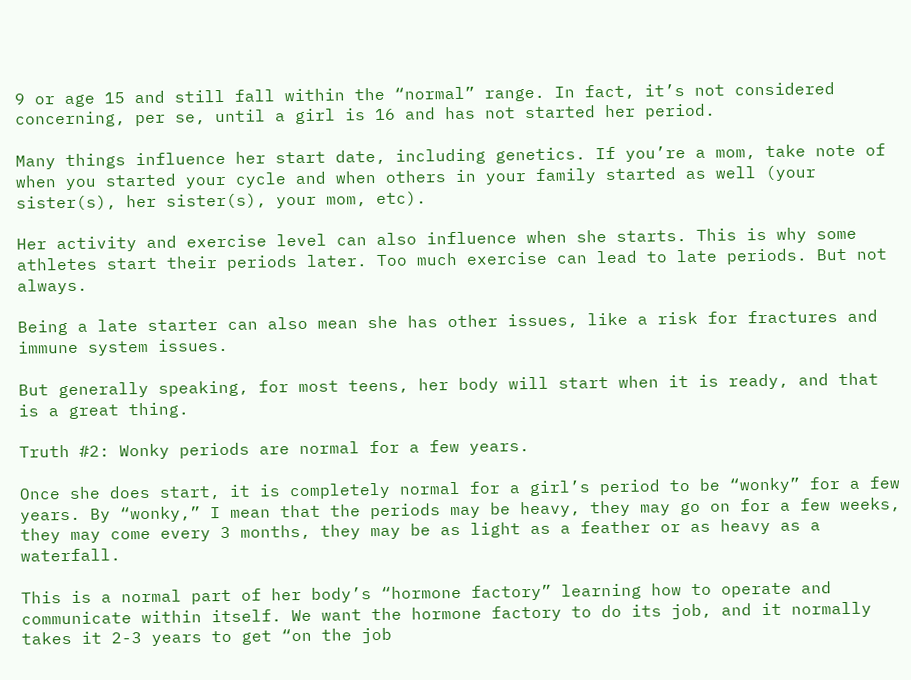9 or age 15 and still fall within the “normal” range. In fact, it’s not considered concerning, per se, until a girl is 16 and has not started her period.

Many things influence her start date, including genetics. If you’re a mom, take note of when you started your cycle and when others in your family started as well (your sister(s), her sister(s), your mom, etc).

Her activity and exercise level can also influence when she starts. This is why some athletes start their periods later. Too much exercise can lead to late periods. But not always.

Being a late starter can also mean she has other issues, like a risk for fractures and immune system issues.

But generally speaking, for most teens, her body will start when it is ready, and that is a great thing.

Truth #2: Wonky periods are normal for a few years.

Once she does start, it is completely normal for a girl’s period to be “wonky” for a few years. By “wonky,” I mean that the periods may be heavy, they may go on for a few weeks, they may come every 3 months, they may be as light as a feather or as heavy as a waterfall.

This is a normal part of her body’s “hormone factory” learning how to operate and communicate within itself. We want the hormone factory to do its job, and it normally takes it 2-3 years to get “on the job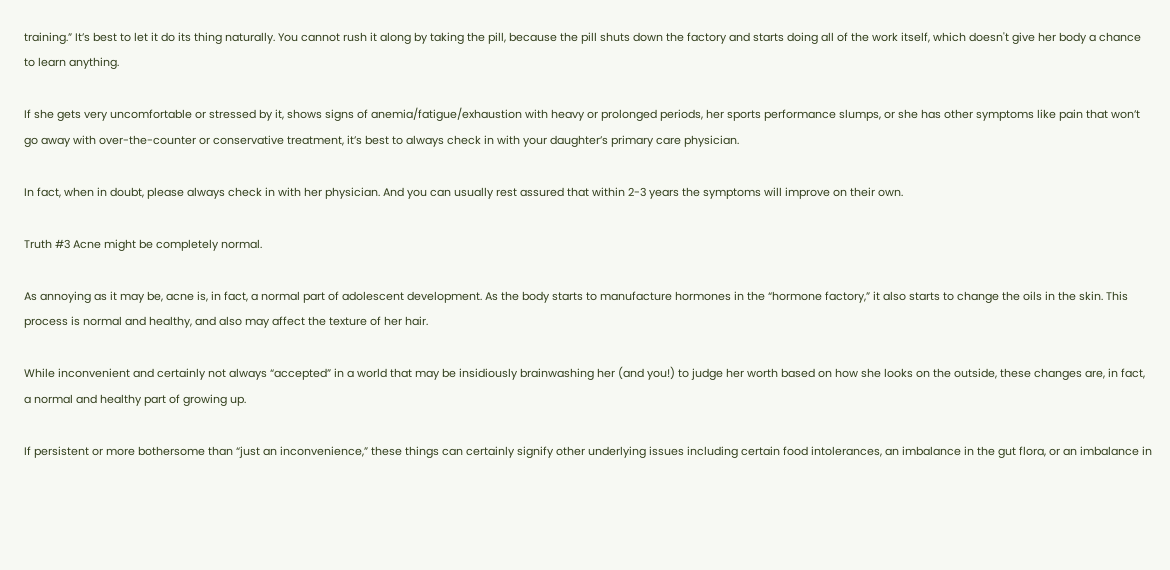training.” It’s best to let it do its thing naturally. You cannot rush it along by taking the pill, because the pill shuts down the factory and starts doing all of the work itself, which doesn't give her body a chance to learn anything.

If she gets very uncomfortable or stressed by it, shows signs of anemia/fatigue/exhaustion with heavy or prolonged periods, her sports performance slumps, or she has other symptoms like pain that won’t go away with over-the-counter or conservative treatment, it’s best to always check in with your daughter’s primary care physician.

In fact, when in doubt, please always check in with her physician. And you can usually rest assured that within 2-3 years the symptoms will improve on their own.

Truth #3 Acne might be completely normal.

As annoying as it may be, acne is, in fact, a normal part of adolescent development. As the body starts to manufacture hormones in the “hormone factory,” it also starts to change the oils in the skin. This process is normal and healthy, and also may affect the texture of her hair.

While inconvenient and certainly not always “accepted” in a world that may be insidiously brainwashing her (and you!) to judge her worth based on how she looks on the outside, these changes are, in fact, a normal and healthy part of growing up.

If persistent or more bothersome than “just an inconvenience,” these things can certainly signify other underlying issues including certain food intolerances, an imbalance in the gut flora, or an imbalance in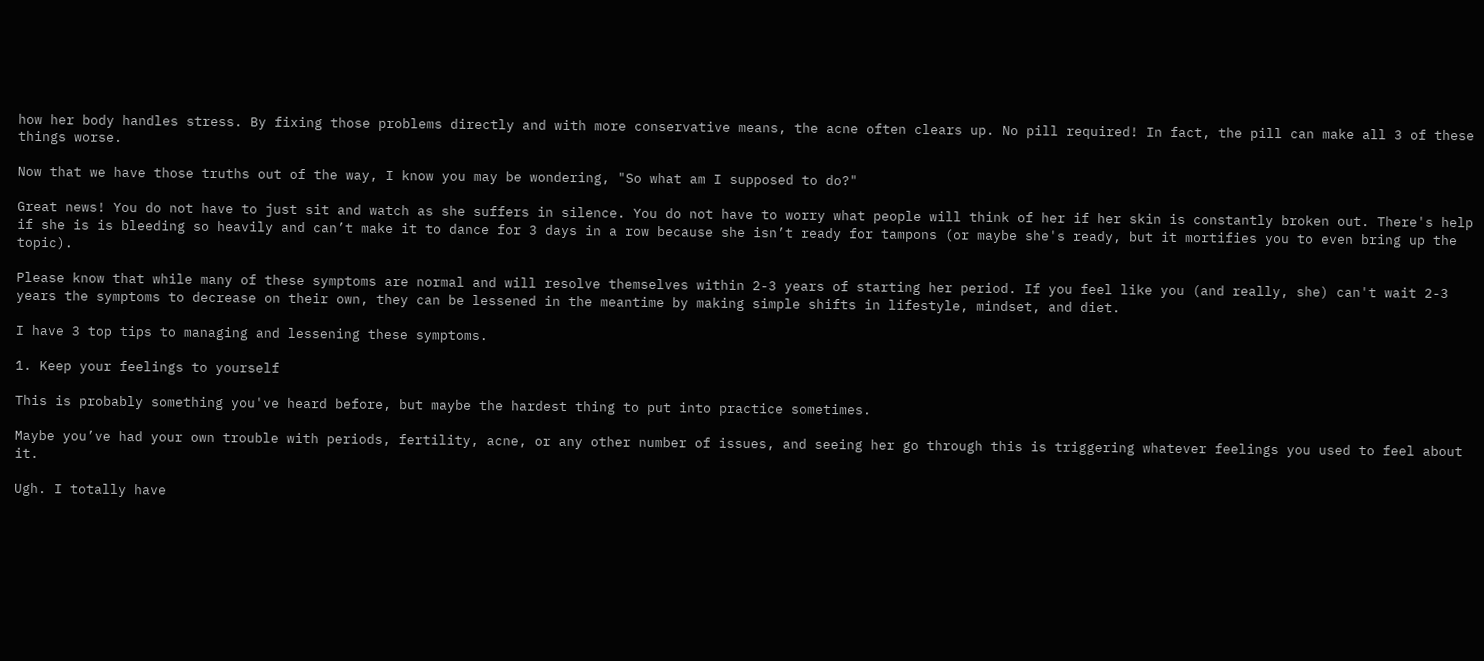how her body handles stress. By fixing those problems directly and with more conservative means, the acne often clears up. No pill required! In fact, the pill can make all 3 of these things worse.

Now that we have those truths out of the way, I know you may be wondering, "So what am I supposed to do?"

Great news! You do not have to just sit and watch as she suffers in silence. You do not have to worry what people will think of her if her skin is constantly broken out. There's help if she is is bleeding so heavily and can’t make it to dance for 3 days in a row because she isn’t ready for tampons (or maybe she's ready, but it mortifies you to even bring up the topic).

Please know that while many of these symptoms are normal and will resolve themselves within 2-3 years of starting her period. If you feel like you (and really, she) can't wait 2-3 years the symptoms to decrease on their own, they can be lessened in the meantime by making simple shifts in lifestyle, mindset, and diet.

I have 3 top tips to managing and lessening these symptoms.

1. Keep your feelings to yourself

This is probably something you've heard before, but maybe the hardest thing to put into practice sometimes.

Maybe you’ve had your own trouble with periods, fertility, acne, or any other number of issues, and seeing her go through this is triggering whatever feelings you used to feel about it.

Ugh. I totally have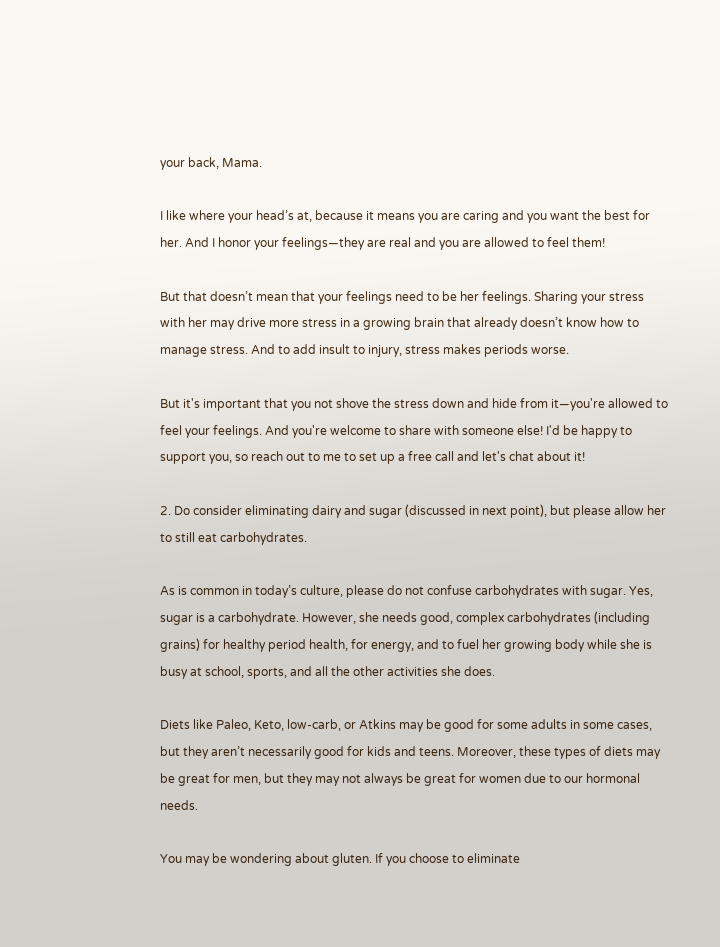your back, Mama.

I like where your head’s at, because it means you are caring and you want the best for her. And I honor your feelings—they are real and you are allowed to feel them!

But that doesn’t mean that your feelings need to be her feelings. Sharing your stress with her may drive more stress in a growing brain that already doesn’t know how to manage stress. And to add insult to injury, stress makes periods worse.

But it's important that you not shove the stress down and hide from it—you're allowed to feel your feelings. And you're welcome to share with someone else! I'd be happy to support you, so reach out to me to set up a free call and let's chat about it!

2. Do consider eliminating dairy and sugar (discussed in next point), but please allow her to still eat carbohydrates.

As is common in today’s culture, please do not confuse carbohydrates with sugar. Yes, sugar is a carbohydrate. However, she needs good, complex carbohydrates (including grains) for healthy period health, for energy, and to fuel her growing body while she is busy at school, sports, and all the other activities she does.

Diets like Paleo, Keto, low-carb, or Atkins may be good for some adults in some cases, but they aren’t necessarily good for kids and teens. Moreover, these types of diets may be great for men, but they may not always be great for women due to our hormonal needs.

You may be wondering about gluten. If you choose to eliminate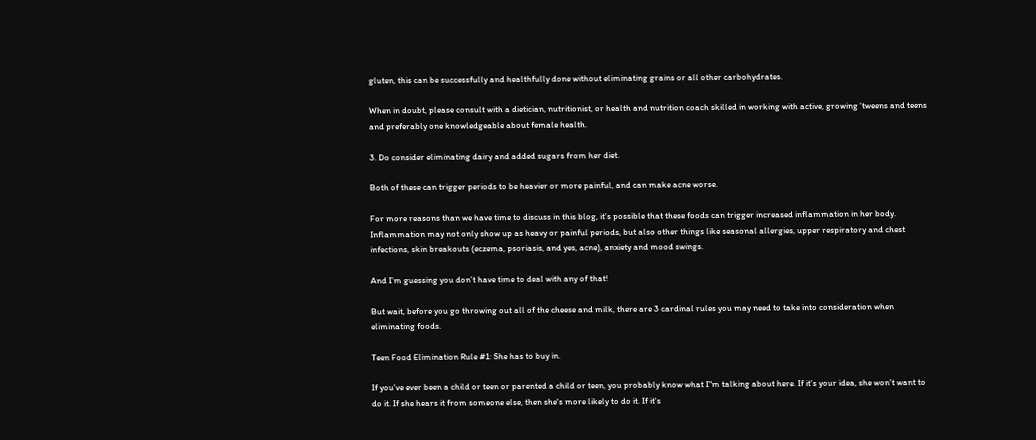gluten, this can be successfully and healthfully done without eliminating grains or all other carbohydrates.

When in doubt, please consult with a dietician, nutritionist, or health and nutrition coach skilled in working with active, growing ‘tweens and teens and preferably one knowledgeable about female health.

3. Do consider eliminating dairy and added sugars from her diet.

Both of these can trigger periods to be heavier or more painful, and can make acne worse.

For more reasons than we have time to discuss in this blog, it’s possible that these foods can trigger increased inflammation in her body. Inflammation may not only show up as heavy or painful periods, but also other things like seasonal allergies, upper respiratory and chest infections, skin breakouts (eczema, psoriasis, and yes, acne), anxiety and mood swings.

And I’m guessing you don’t have time to deal with any of that!

But wait, before you go throwing out all of the cheese and milk, there are 3 cardinal rules you may need to take into consideration when eliminating foods.

Teen Food Elimination Rule #1: She has to buy in.

If you've ever been a child or teen or parented a child or teen, you probably know what I"m talking about here. If it's your idea, she won't want to do it. If she hears it from someone else, then she's more likely to do it. If it's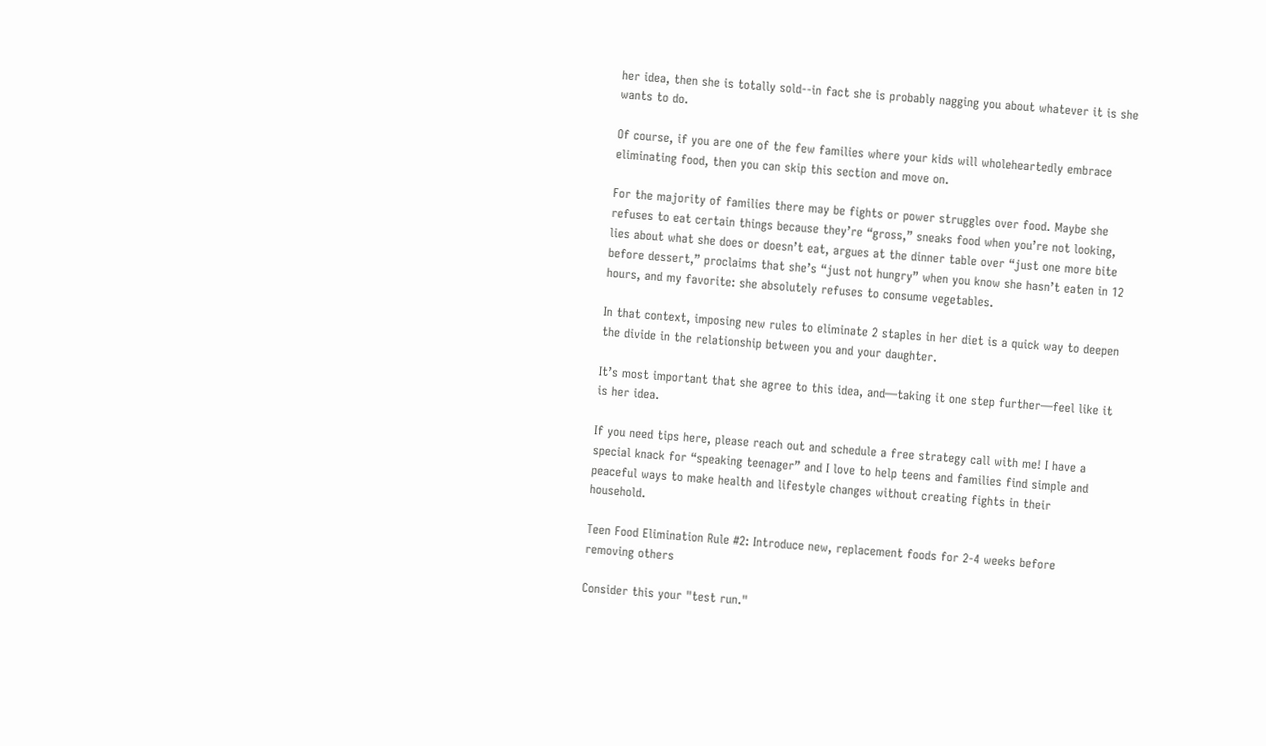her idea, then she is totally sold--in fact she is probably nagging you about whatever it is she wants to do.

Of course, if you are one of the few families where your kids will wholeheartedly embrace eliminating food, then you can skip this section and move on.

For the majority of families there may be fights or power struggles over food. Maybe she refuses to eat certain things because they’re “gross,” sneaks food when you’re not looking, lies about what she does or doesn’t eat, argues at the dinner table over “just one more bite before dessert,” proclaims that she’s “just not hungry” when you know she hasn’t eaten in 12 hours, and my favorite: she absolutely refuses to consume vegetables.

In that context, imposing new rules to eliminate 2 staples in her diet is a quick way to deepen the divide in the relationship between you and your daughter.

It’s most important that she agree to this idea, and—taking it one step further—feel like it is her idea.

If you need tips here, please reach out and schedule a free strategy call with me! I have a special knack for “speaking teenager” and I love to help teens and families find simple and peaceful ways to make health and lifestyle changes without creating fights in their household.

Teen Food Elimination Rule #2: Introduce new, replacement foods for 2-4 weeks before removing others

Consider this your "test run."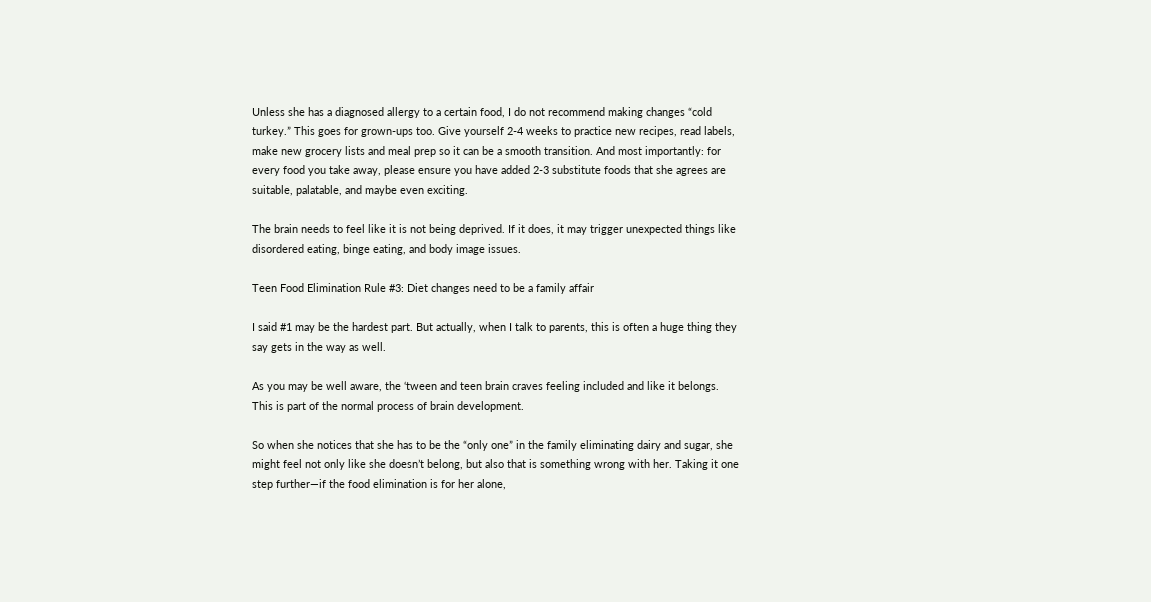Unless she has a diagnosed allergy to a certain food, I do not recommend making changes “cold turkey.” This goes for grown-ups too. Give yourself 2-4 weeks to practice new recipes, read labels, make new grocery lists and meal prep so it can be a smooth transition. And most importantly: for every food you take away, please ensure you have added 2-3 substitute foods that she agrees are suitable, palatable, and maybe even exciting.

The brain needs to feel like it is not being deprived. If it does, it may trigger unexpected things like disordered eating, binge eating, and body image issues.

Teen Food Elimination Rule #3: Diet changes need to be a family affair

I said #1 may be the hardest part. But actually, when I talk to parents, this is often a huge thing they say gets in the way as well.

As you may be well aware, the ‘tween and teen brain craves feeling included and like it belongs. This is part of the normal process of brain development.

So when she notices that she has to be the “only one” in the family eliminating dairy and sugar, she might feel not only like she doesn’t belong, but also that is something wrong with her. Taking it one step further—if the food elimination is for her alone,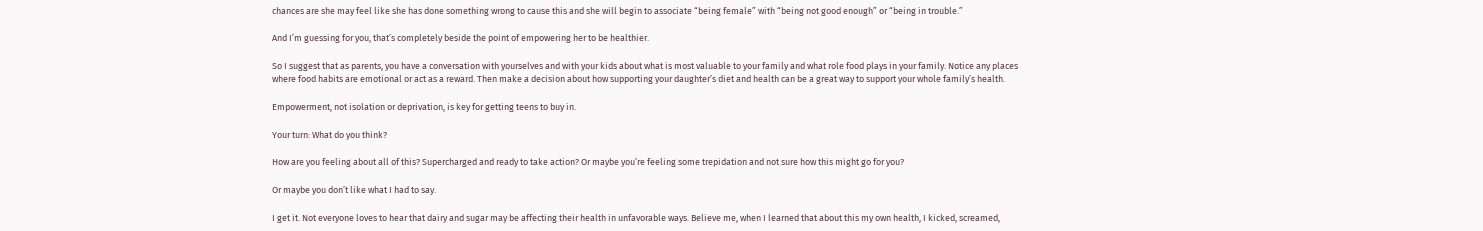chances are she may feel like she has done something wrong to cause this and she will begin to associate “being female” with “being not good enough” or “being in trouble.”

And I’m guessing for you, that’s completely beside the point of empowering her to be healthier.

So I suggest that as parents, you have a conversation with yourselves and with your kids about what is most valuable to your family and what role food plays in your family. Notice any places where food habits are emotional or act as a reward. Then make a decision about how supporting your daughter’s diet and health can be a great way to support your whole family’s health.

Empowerment, not isolation or deprivation, is key for getting teens to buy in.

Your turn: What do you think?

How are you feeling about all of this? Supercharged and ready to take action? Or maybe you’re feeling some trepidation and not sure how this might go for you?

Or maybe you don’t like what I had to say.

I get it. Not everyone loves to hear that dairy and sugar may be affecting their health in unfavorable ways. Believe me, when I learned that about this my own health, I kicked, screamed,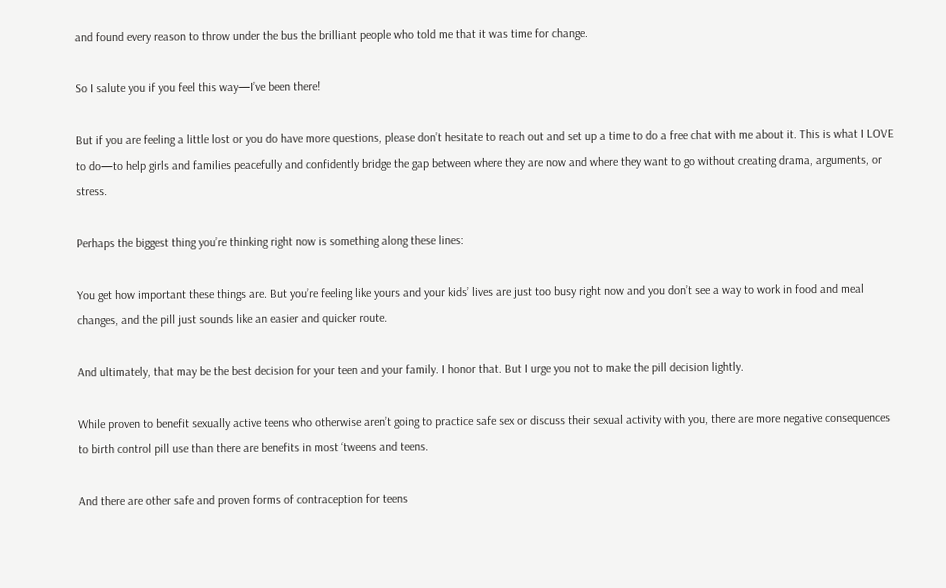and found every reason to throw under the bus the brilliant people who told me that it was time for change.

So I salute you if you feel this way—I’ve been there!

But if you are feeling a little lost or you do have more questions, please don’t hesitate to reach out and set up a time to do a free chat with me about it. This is what I LOVE to do—to help girls and families peacefully and confidently bridge the gap between where they are now and where they want to go without creating drama, arguments, or stress.

Perhaps the biggest thing you’re thinking right now is something along these lines:

You get how important these things are. But you’re feeling like yours and your kids’ lives are just too busy right now and you don’t see a way to work in food and meal changes, and the pill just sounds like an easier and quicker route.

And ultimately, that may be the best decision for your teen and your family. I honor that. But I urge you not to make the pill decision lightly.

While proven to benefit sexually active teens who otherwise aren’t going to practice safe sex or discuss their sexual activity with you, there are more negative consequences to birth control pill use than there are benefits in most ‘tweens and teens.

And there are other safe and proven forms of contraception for teens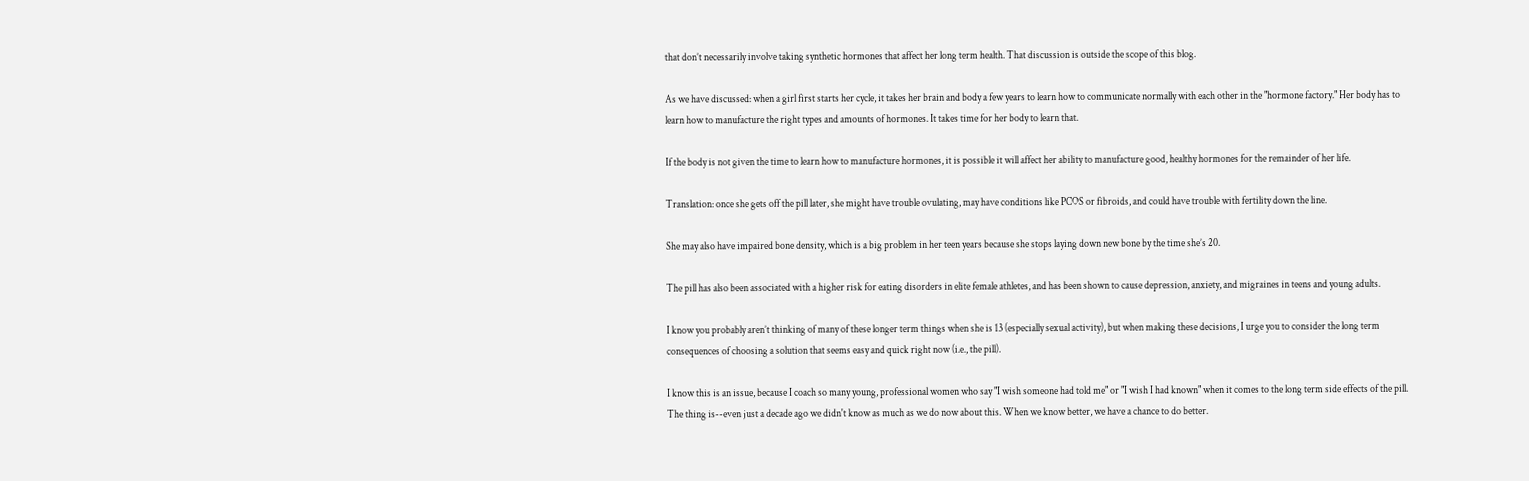that don’t necessarily involve taking synthetic hormones that affect her long term health. That discussion is outside the scope of this blog.

As we have discussed: when a girl first starts her cycle, it takes her brain and body a few years to learn how to communicate normally with each other in the "hormone factory." Her body has to learn how to manufacture the right types and amounts of hormones. It takes time for her body to learn that.

If the body is not given the time to learn how to manufacture hormones, it is possible it will affect her ability to manufacture good, healthy hormones for the remainder of her life.

Translation: once she gets off the pill later, she might have trouble ovulating, may have conditions like PCOS or fibroids, and could have trouble with fertility down the line.

She may also have impaired bone density, which is a big problem in her teen years because she stops laying down new bone by the time she’s 20.

The pill has also been associated with a higher risk for eating disorders in elite female athletes, and has been shown to cause depression, anxiety, and migraines in teens and young adults.

I know you probably aren’t thinking of many of these longer term things when she is 13 (especially sexual activity), but when making these decisions, I urge you to consider the long term consequences of choosing a solution that seems easy and quick right now (i.e., the pill).

I know this is an issue, because I coach so many young, professional women who say "I wish someone had told me" or "I wish I had known" when it comes to the long term side effects of the pill. The thing is--even just a decade ago we didn't know as much as we do now about this. When we know better, we have a chance to do better.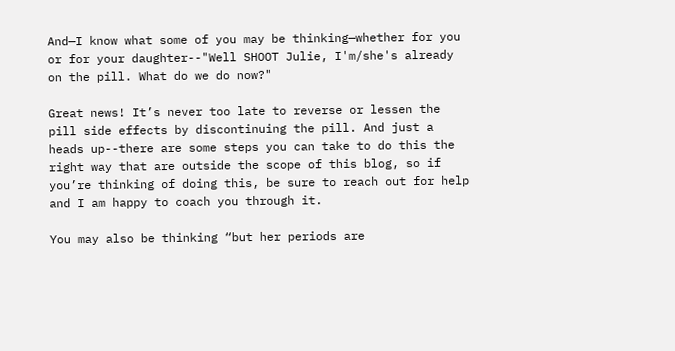And—I know what some of you may be thinking—whether for you or for your daughter--"Well SHOOT Julie, I'm/she's already on the pill. What do we do now?"

Great news! It’s never too late to reverse or lessen the pill side effects by discontinuing the pill. And just a heads up--there are some steps you can take to do this the right way that are outside the scope of this blog, so if you’re thinking of doing this, be sure to reach out for help and I am happy to coach you through it.

You may also be thinking “but her periods are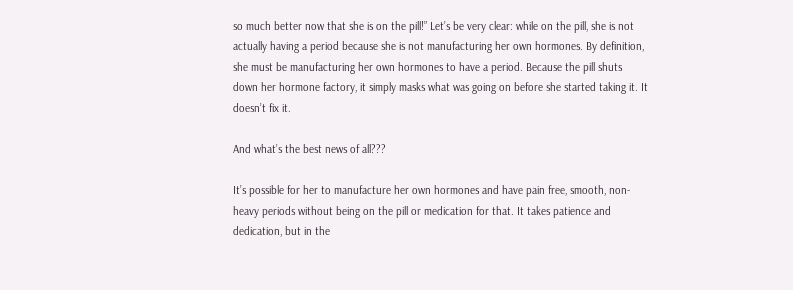so much better now that she is on the pill!” Let’s be very clear: while on the pill, she is not actually having a period because she is not manufacturing her own hormones. By definition, she must be manufacturing her own hormones to have a period. Because the pill shuts down her hormone factory, it simply masks what was going on before she started taking it. It doesn’t fix it.

And what’s the best news of all???

It’s possible for her to manufacture her own hormones and have pain free, smooth, non-heavy periods without being on the pill or medication for that. It takes patience and dedication, but in the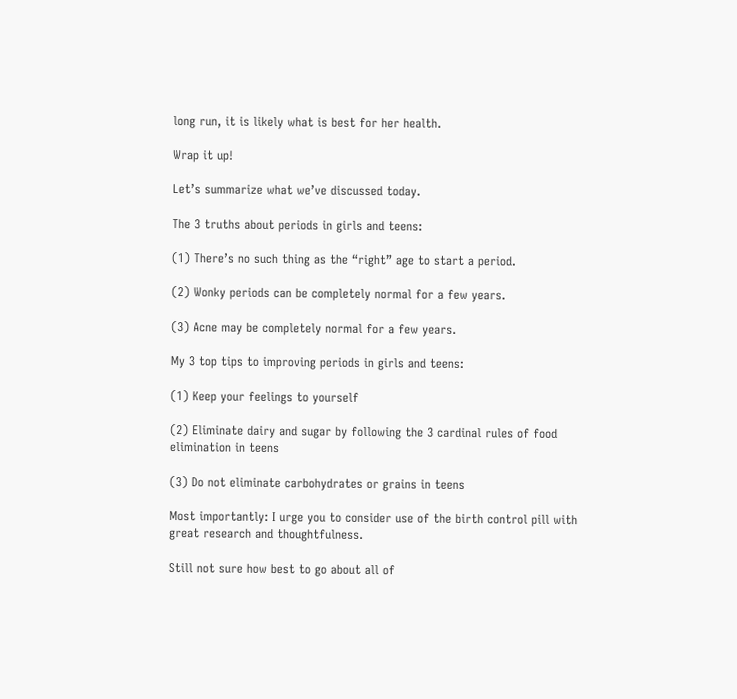long run, it is likely what is best for her health.

Wrap it up!

Let’s summarize what we’ve discussed today.

The 3 truths about periods in girls and teens:

(1) There’s no such thing as the “right” age to start a period.

(2) Wonky periods can be completely normal for a few years.

(3) Acne may be completely normal for a few years.

My 3 top tips to improving periods in girls and teens:

(1) Keep your feelings to yourself

(2) Eliminate dairy and sugar by following the 3 cardinal rules of food elimination in teens

(3) Do not eliminate carbohydrates or grains in teens

Most importantly: I urge you to consider use of the birth control pill with great research and thoughtfulness.

Still not sure how best to go about all of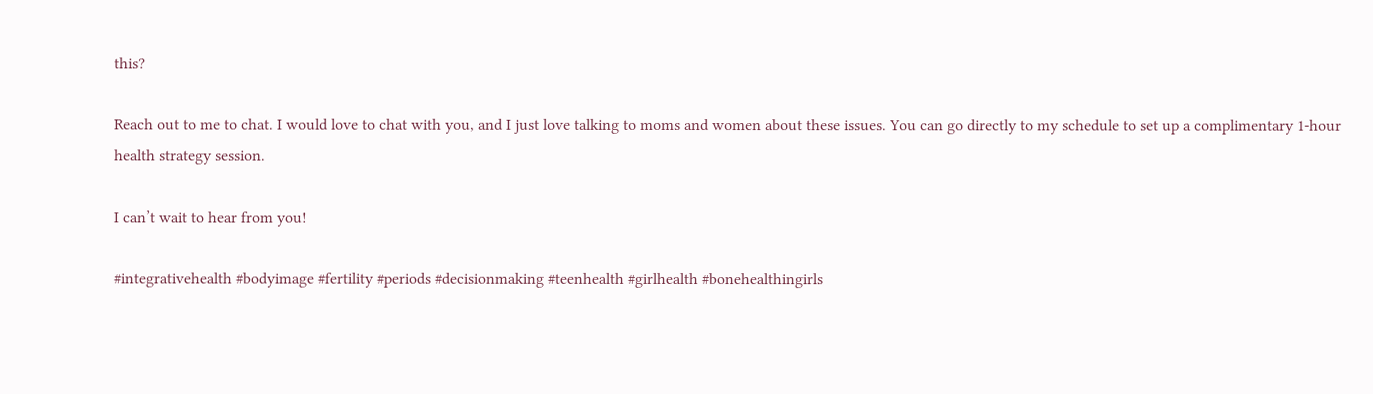this?

Reach out to me to chat. I would love to chat with you, and I just love talking to moms and women about these issues. You can go directly to my schedule to set up a complimentary 1-hour health strategy session.

I can’t wait to hear from you!

#integrativehealth #bodyimage #fertility #periods #decisionmaking #teenhealth #girlhealth #bonehealthingirls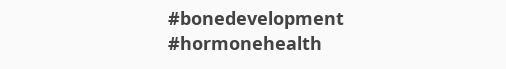#bonedevelopment #hormonehealth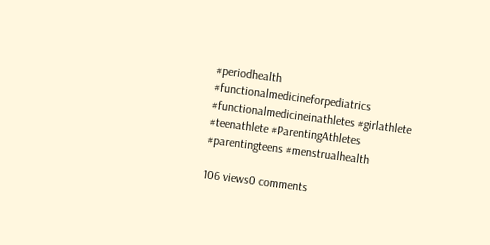#periodhealth #functionalmedicineforpediatrics #functionalmedicineinathletes #girlathlete #teenathlete #ParentingAthletes #parentingteens #menstrualhealth

106 views0 comments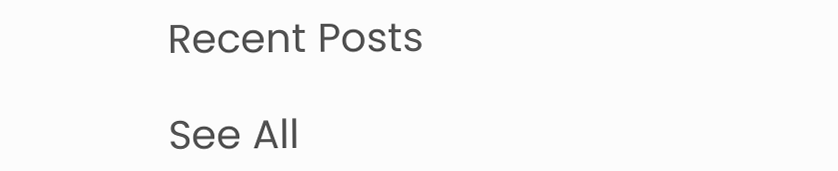Recent Posts

See All